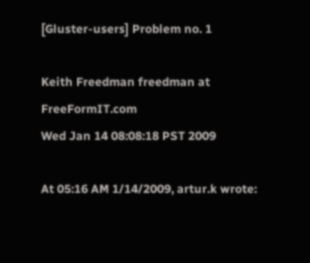[Gluster-users] Problem no. 1

Keith Freedman freedman at FreeFormIT.com
Wed Jan 14 08:08:18 PST 2009

At 05:16 AM 1/14/2009, artur.k wrote: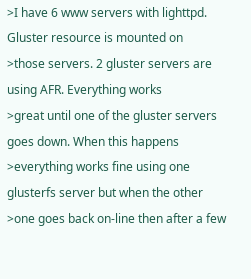>I have 6 www servers with lighttpd. Gluster resource is mounted on
>those servers. 2 gluster servers are using AFR. Everything works
>great until one of the gluster servers goes down. When this happens
>everything works fine using one glusterfs server but when the other
>one goes back on-line then after a few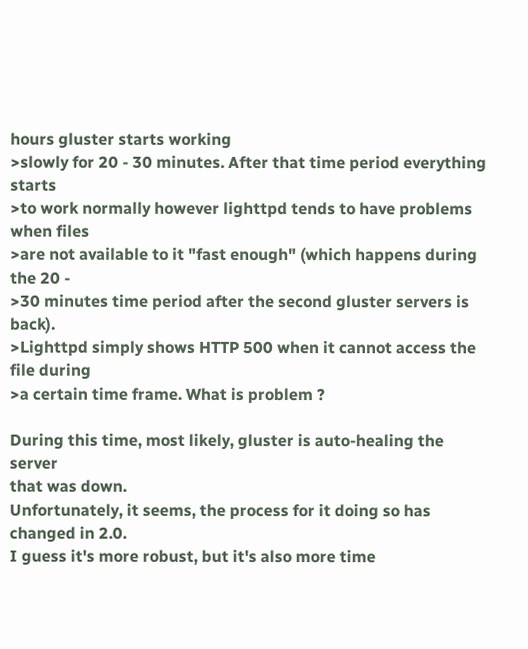hours gluster starts working
>slowly for 20 - 30 minutes. After that time period everything starts
>to work normally however lighttpd tends to have problems when files
>are not available to it "fast enough" (which happens during the 20 -
>30 minutes time period after the second gluster servers is back).
>Lighttpd simply shows HTTP 500 when it cannot access the file during
>a certain time frame. What is problem ?

During this time, most likely, gluster is auto-healing the server
that was down.
Unfortunately, it seems, the process for it doing so has changed in 2.0.
I guess it's more robust, but it's also more time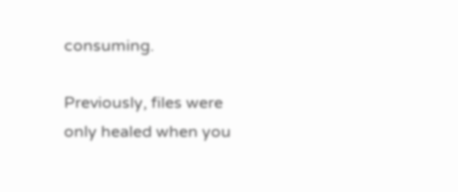consuming.

Previously, files were only healed when you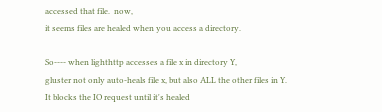accessed that file.  now,
it seems files are healed when you access a directory.

So---- when lighthttp accesses a file x in directory Y,
gluster not only auto-heals file x, but also ALL the other files in Y.
It blocks the IO request until it's healed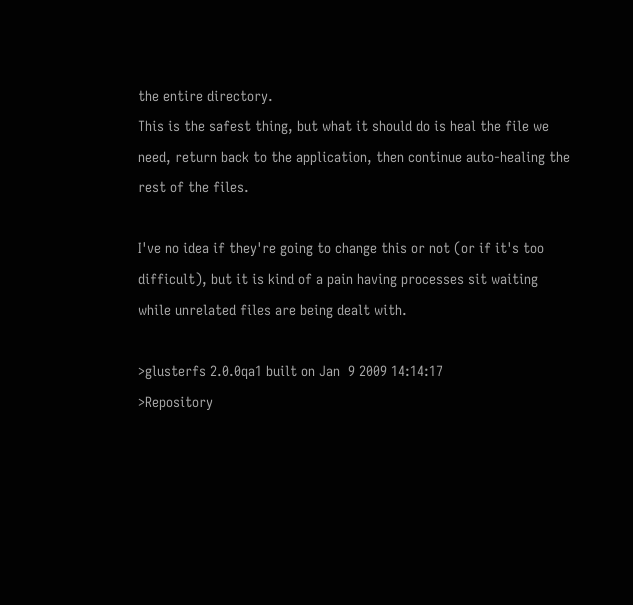the entire directory.
This is the safest thing, but what it should do is heal the file we
need, return back to the application, then continue auto-healing the
rest of the files.

I've no idea if they're going to change this or not (or if it's too
difficult), but it is kind of a pain having processes sit waiting
while unrelated files are being dealt with.

>glusterfs 2.0.0qa1 built on Jan  9 2009 14:14:17
>Repository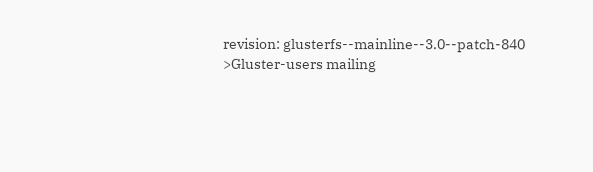revision: glusterfs--mainline--3.0--patch-840
>Gluster-users mailing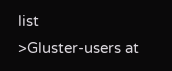list
>Gluster-users at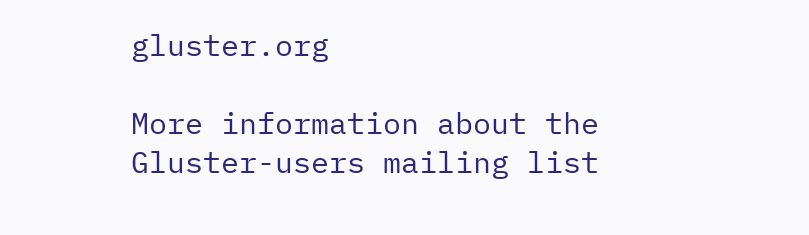gluster.org

More information about the Gluster-users mailing list